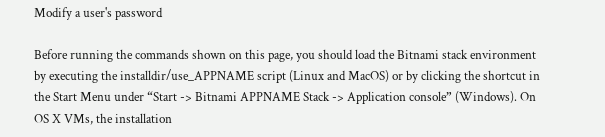Modify a user's password

Before running the commands shown on this page, you should load the Bitnami stack environment by executing the installdir/use_APPNAME script (Linux and MacOS) or by clicking the shortcut in the Start Menu under “Start -> Bitnami APPNAME Stack -> Application console” (Windows). On OS X VMs, the installation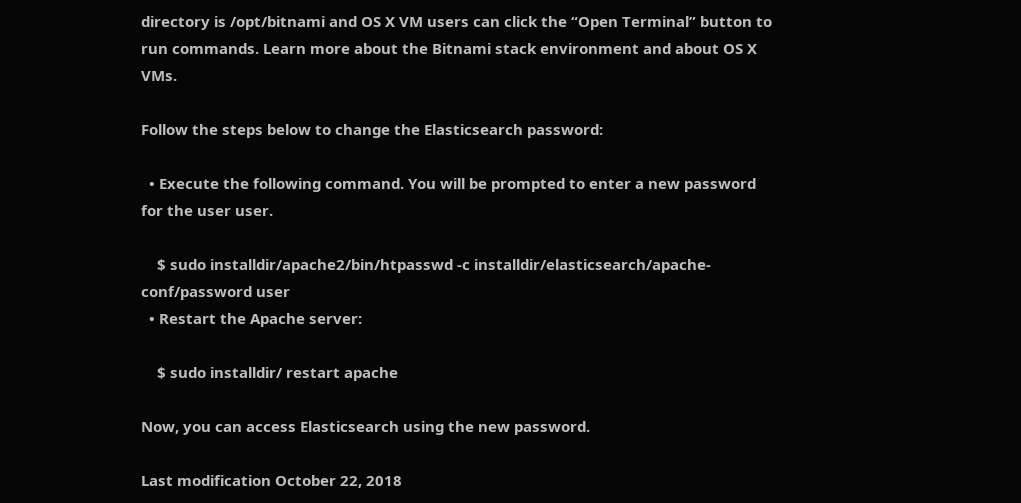directory is /opt/bitnami and OS X VM users can click the “Open Terminal” button to run commands. Learn more about the Bitnami stack environment and about OS X VMs.

Follow the steps below to change the Elasticsearch password:

  • Execute the following command. You will be prompted to enter a new password for the user user.

    $ sudo installdir/apache2/bin/htpasswd -c installdir/elasticsearch/apache-conf/password user
  • Restart the Apache server:

    $ sudo installdir/ restart apache

Now, you can access Elasticsearch using the new password.

Last modification October 22, 2018